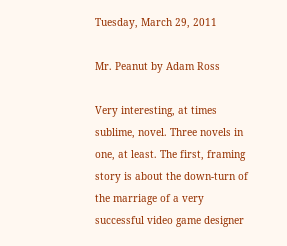Tuesday, March 29, 2011

Mr. Peanut by Adam Ross

Very interesting, at times sublime, novel. Three novels in one, at least. The first, framing story is about the down-turn of the marriage of a very successful video game designer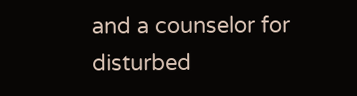and a counselor for disturbed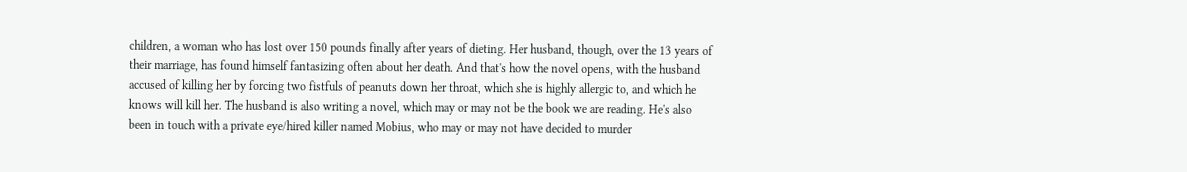children, a woman who has lost over 150 pounds finally after years of dieting. Her husband, though, over the 13 years of their marriage, has found himself fantasizing often about her death. And that's how the novel opens, with the husband accused of killing her by forcing two fistfuls of peanuts down her throat, which she is highly allergic to, and which he knows will kill her. The husband is also writing a novel, which may or may not be the book we are reading. He's also been in touch with a private eye/hired killer named Mobius, who may or may not have decided to murder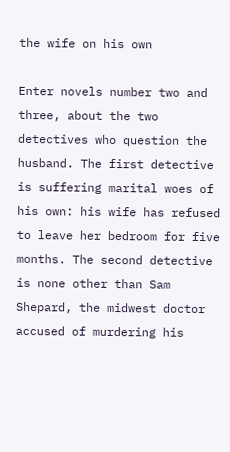the wife on his own

Enter novels number two and three, about the two detectives who question the husband. The first detective is suffering marital woes of his own: his wife has refused to leave her bedroom for five months. The second detective is none other than Sam Shepard, the midwest doctor accused of murdering his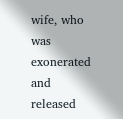wife, who was exonerated and released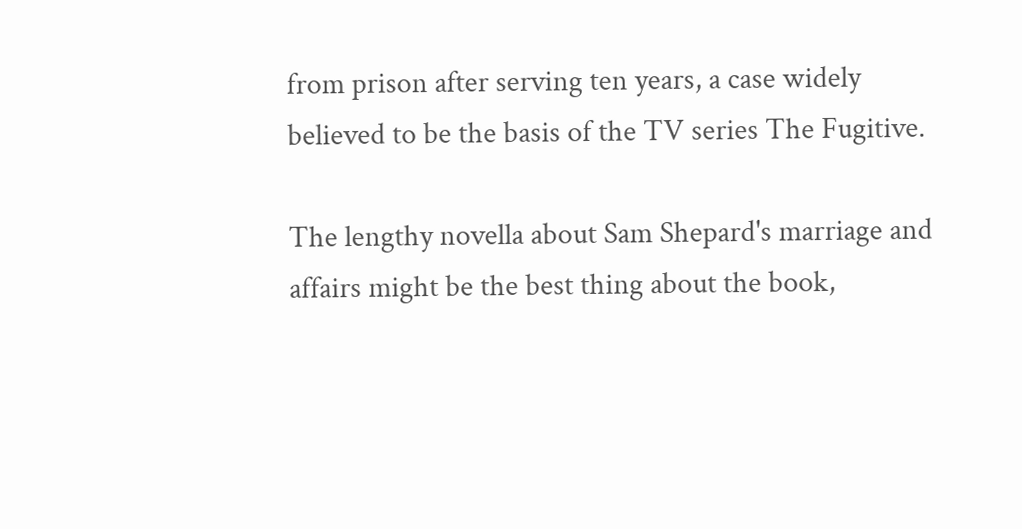from prison after serving ten years, a case widely believed to be the basis of the TV series The Fugitive.

The lengthy novella about Sam Shepard's marriage and affairs might be the best thing about the book,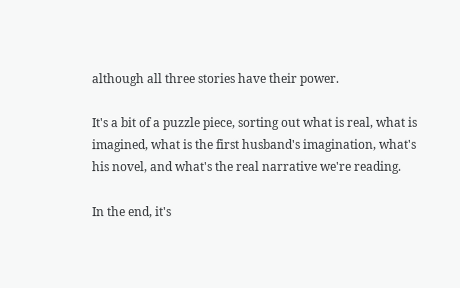although all three stories have their power.

It's a bit of a puzzle piece, sorting out what is real, what is imagined, what is the first husband's imagination, what's his novel, and what's the real narrative we're reading.

In the end, it's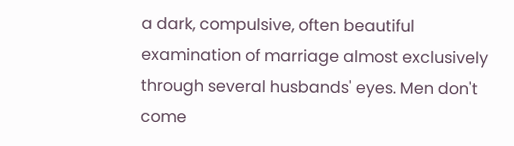a dark, compulsive, often beautiful examination of marriage almost exclusively through several husbands' eyes. Men don't come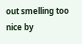out smelling too nice by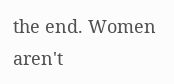the end. Women aren't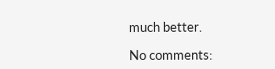much better.

No comments: